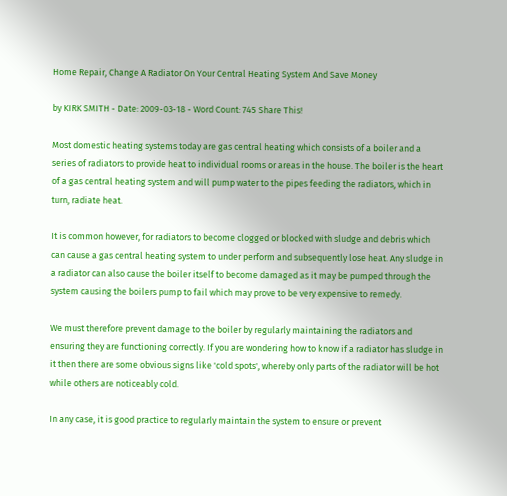Home Repair, Change A Radiator On Your Central Heating System And Save Money

by KIRK SMITH - Date: 2009-03-18 - Word Count: 745 Share This!

Most domestic heating systems today are gas central heating which consists of a boiler and a series of radiators to provide heat to individual rooms or areas in the house. The boiler is the heart of a gas central heating system and will pump water to the pipes feeding the radiators, which in turn, radiate heat.

It is common however, for radiators to become clogged or blocked with sludge and debris which can cause a gas central heating system to under perform and subsequently lose heat. Any sludge in a radiator can also cause the boiler itself to become damaged as it may be pumped through the system causing the boilers pump to fail which may prove to be very expensive to remedy.

We must therefore prevent damage to the boiler by regularly maintaining the radiators and ensuring they are functioning correctly. If you are wondering how to know if a radiator has sludge in it then there are some obvious signs like 'cold spots', whereby only parts of the radiator will be hot while others are noticeably cold.

In any case, it is good practice to regularly maintain the system to ensure or prevent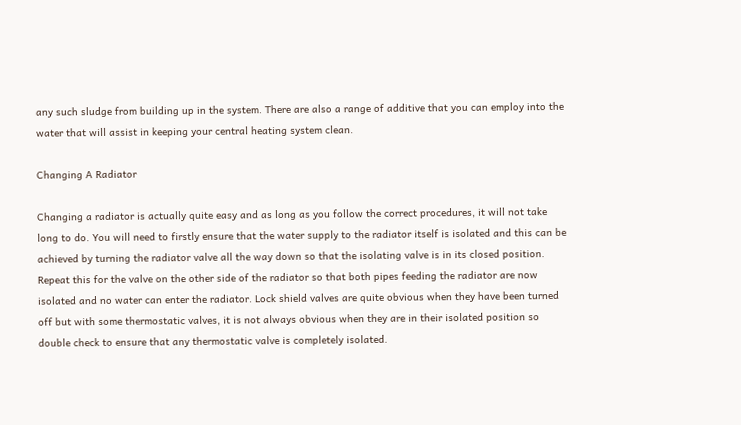any such sludge from building up in the system. There are also a range of additive that you can employ into the water that will assist in keeping your central heating system clean.

Changing A Radiator

Changing a radiator is actually quite easy and as long as you follow the correct procedures, it will not take long to do. You will need to firstly ensure that the water supply to the radiator itself is isolated and this can be achieved by turning the radiator valve all the way down so that the isolating valve is in its closed position. Repeat this for the valve on the other side of the radiator so that both pipes feeding the radiator are now isolated and no water can enter the radiator. Lock shield valves are quite obvious when they have been turned off but with some thermostatic valves, it is not always obvious when they are in their isolated position so double check to ensure that any thermostatic valve is completely isolated.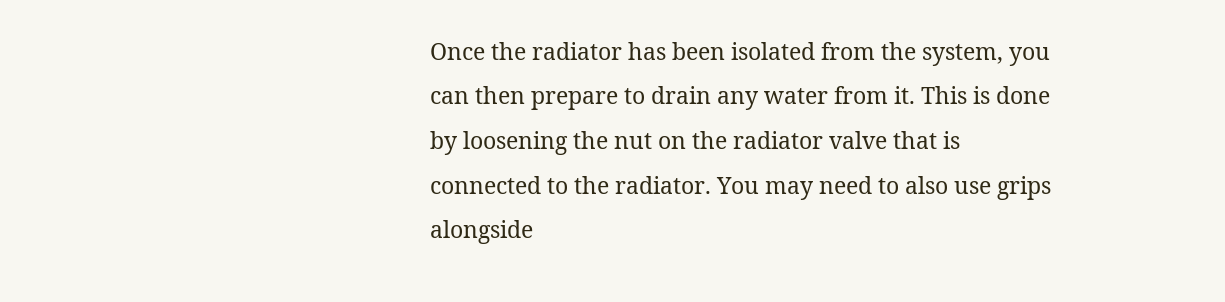Once the radiator has been isolated from the system, you can then prepare to drain any water from it. This is done by loosening the nut on the radiator valve that is connected to the radiator. You may need to also use grips alongside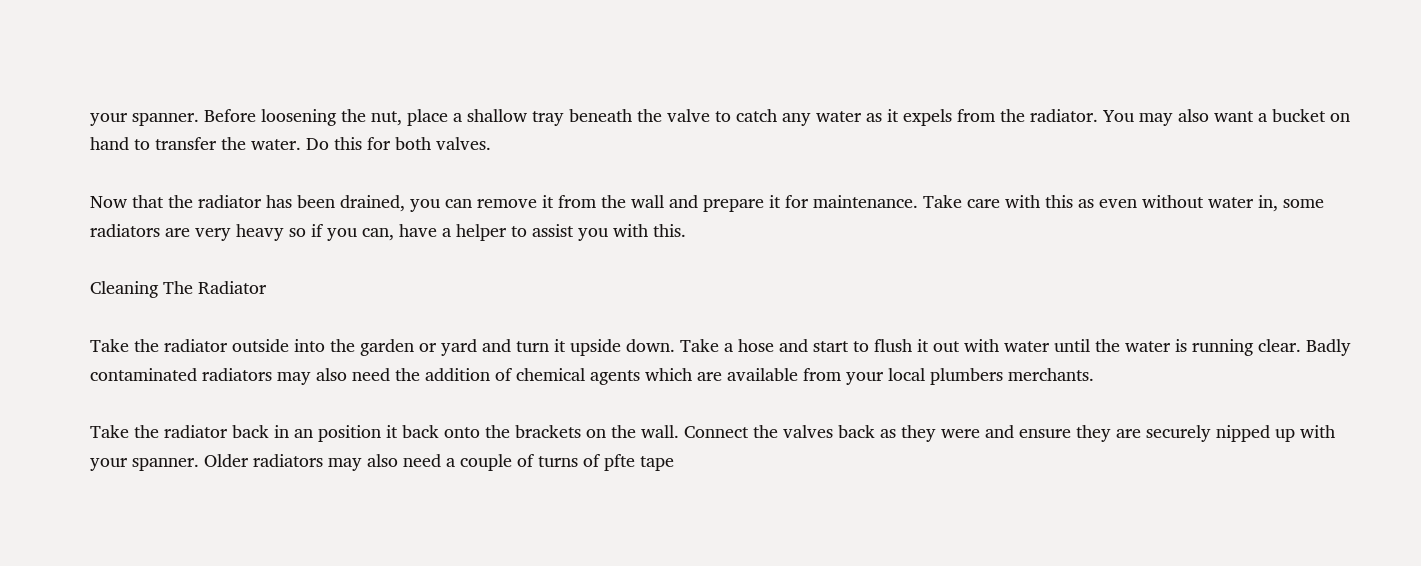your spanner. Before loosening the nut, place a shallow tray beneath the valve to catch any water as it expels from the radiator. You may also want a bucket on hand to transfer the water. Do this for both valves.

Now that the radiator has been drained, you can remove it from the wall and prepare it for maintenance. Take care with this as even without water in, some radiators are very heavy so if you can, have a helper to assist you with this.

Cleaning The Radiator

Take the radiator outside into the garden or yard and turn it upside down. Take a hose and start to flush it out with water until the water is running clear. Badly contaminated radiators may also need the addition of chemical agents which are available from your local plumbers merchants.

Take the radiator back in an position it back onto the brackets on the wall. Connect the valves back as they were and ensure they are securely nipped up with your spanner. Older radiators may also need a couple of turns of pfte tape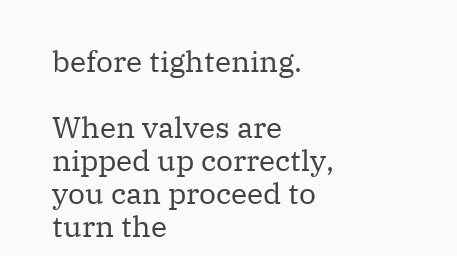before tightening.

When valves are nipped up correctly, you can proceed to turn the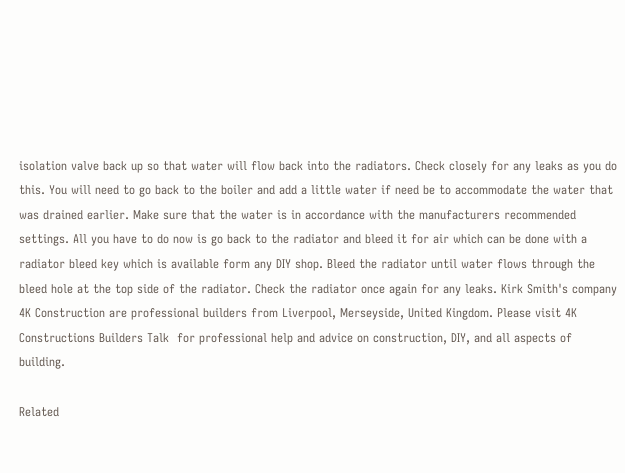isolation valve back up so that water will flow back into the radiators. Check closely for any leaks as you do this. You will need to go back to the boiler and add a little water if need be to accommodate the water that was drained earlier. Make sure that the water is in accordance with the manufacturers recommended settings. All you have to do now is go back to the radiator and bleed it for air which can be done with a radiator bleed key which is available form any DIY shop. Bleed the radiator until water flows through the bleed hole at the top side of the radiator. Check the radiator once again for any leaks. Kirk Smith's company 4K Construction are professional builders from Liverpool, Merseyside, United Kingdom. Please visit 4K Constructions Builders Talk  for professional help and advice on construction, DIY, and all aspects of building.

Related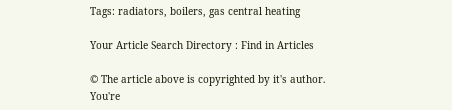Tags: radiators, boilers, gas central heating

Your Article Search Directory : Find in Articles

© The article above is copyrighted by it's author. You're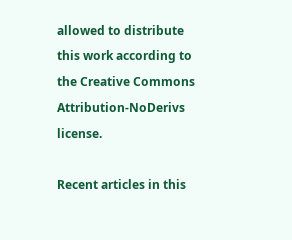allowed to distribute this work according to the Creative Commons Attribution-NoDerivs license.

Recent articles in this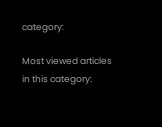category:

Most viewed articles in this category: